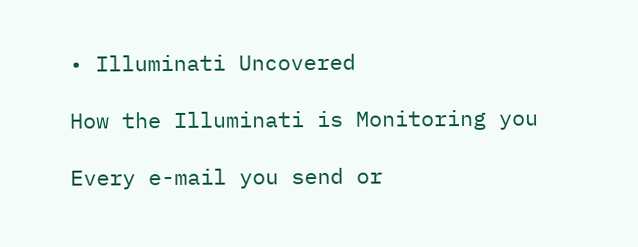• Illuminati Uncovered

How the Illuminati is Monitoring you

Every e-mail you send or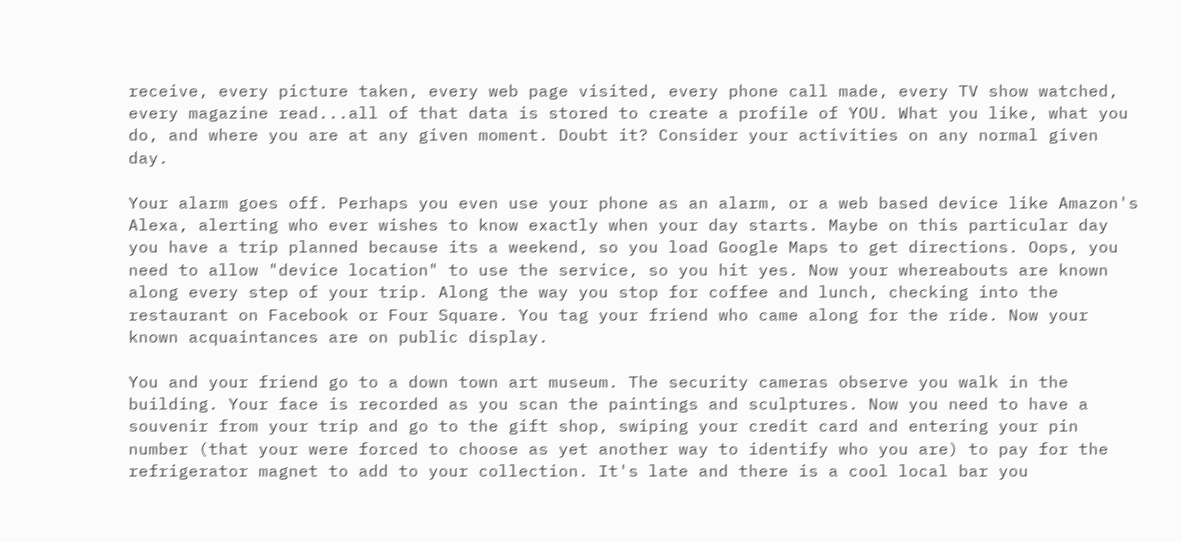receive, every picture taken, every web page visited, every phone call made, every TV show watched, every magazine read...all of that data is stored to create a profile of YOU. What you like, what you do, and where you are at any given moment. Doubt it? Consider your activities on any normal given day.

Your alarm goes off. Perhaps you even use your phone as an alarm, or a web based device like Amazon's Alexa, alerting who ever wishes to know exactly when your day starts. Maybe on this particular day you have a trip planned because its a weekend, so you load Google Maps to get directions. Oops, you need to allow "device location" to use the service, so you hit yes. Now your whereabouts are known along every step of your trip. Along the way you stop for coffee and lunch, checking into the restaurant on Facebook or Four Square. You tag your friend who came along for the ride. Now your known acquaintances are on public display.

You and your friend go to a down town art museum. The security cameras observe you walk in the building. Your face is recorded as you scan the paintings and sculptures. Now you need to have a souvenir from your trip and go to the gift shop, swiping your credit card and entering your pin number (that your were forced to choose as yet another way to identify who you are) to pay for the refrigerator magnet to add to your collection. It's late and there is a cool local bar you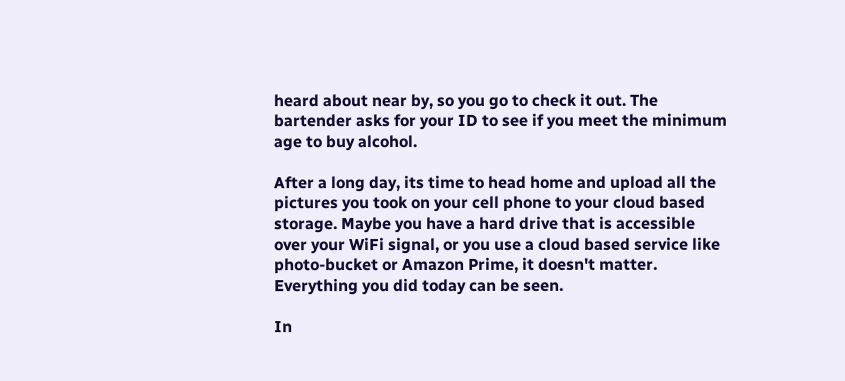heard about near by, so you go to check it out. The bartender asks for your ID to see if you meet the minimum age to buy alcohol.

After a long day, its time to head home and upload all the pictures you took on your cell phone to your cloud based storage. Maybe you have a hard drive that is accessible over your WiFi signal, or you use a cloud based service like photo-bucket or Amazon Prime, it doesn't matter. Everything you did today can be seen.

In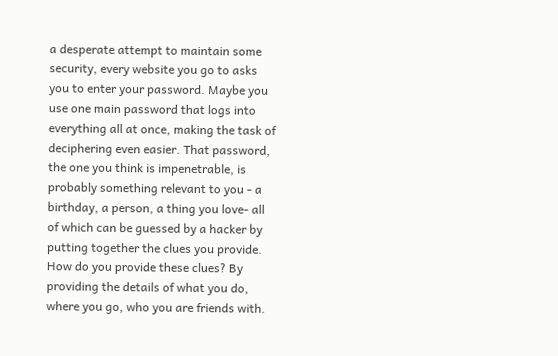a desperate attempt to maintain some security, every website you go to asks you to enter your password. Maybe you use one main password that logs into everything all at once, making the task of deciphering even easier. That password, the one you think is impenetrable, is probably something relevant to you - a birthday, a person, a thing you love- all of which can be guessed by a hacker by putting together the clues you provide. How do you provide these clues? By providing the details of what you do, where you go, who you are friends with.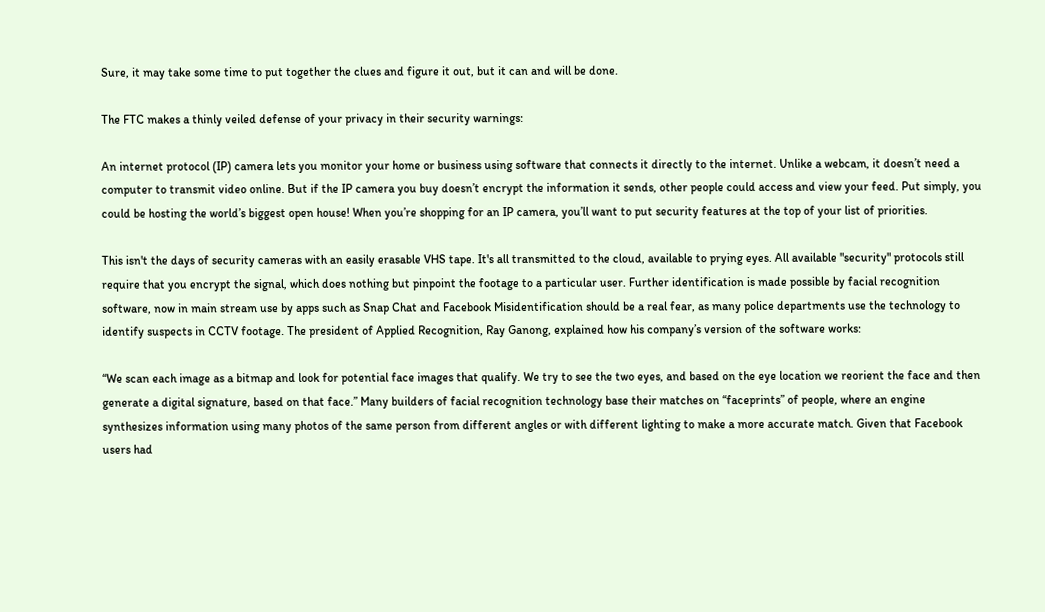Sure, it may take some time to put together the clues and figure it out, but it can and will be done.

The FTC makes a thinly veiled defense of your privacy in their security warnings:

An internet protocol (IP) camera lets you monitor your home or business using software that connects it directly to the internet. Unlike a webcam, it doesn’t need a computer to transmit video online. But if the IP camera you buy doesn’t encrypt the information it sends, other people could access and view your feed. Put simply, you could be hosting the world’s biggest open house! When you’re shopping for an IP camera, you’ll want to put security features at the top of your list of priorities.

This isn't the days of security cameras with an easily erasable VHS tape. It's all transmitted to the cloud, available to prying eyes. All available "security" protocols still require that you encrypt the signal, which does nothing but pinpoint the footage to a particular user. Further identification is made possible by facial recognition software, now in main stream use by apps such as Snap Chat and Facebook Misidentification should be a real fear, as many police departments use the technology to identify suspects in CCTV footage. The president of Applied Recognition, Ray Ganong, explained how his company’s version of the software works:

“We scan each image as a bitmap and look for potential face images that qualify. We try to see the two eyes, and based on the eye location we reorient the face and then generate a digital signature, based on that face.” Many builders of facial recognition technology base their matches on “faceprints” of people, where an engine synthesizes information using many photos of the same person from different angles or with different lighting to make a more accurate match. Given that Facebook users had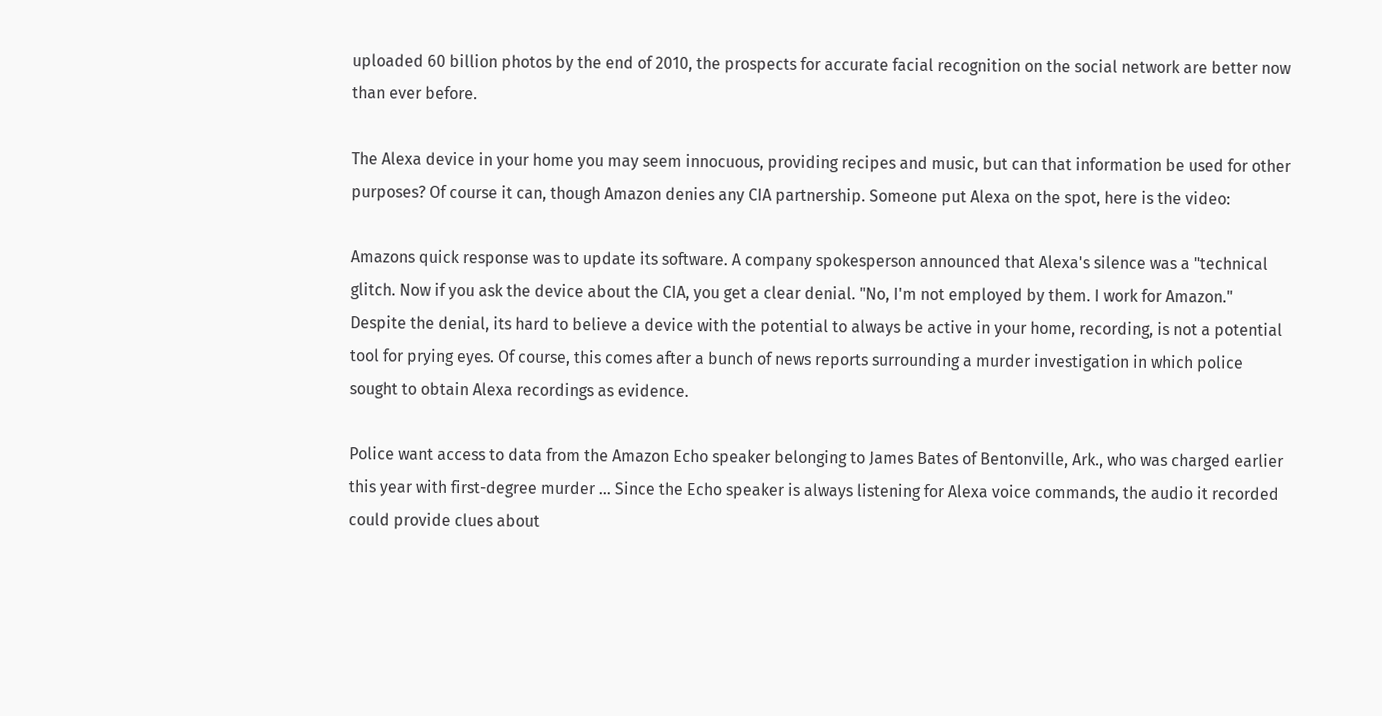uploaded 60 billion photos by the end of 2010, the prospects for accurate facial recognition on the social network are better now than ever before.

The Alexa device in your home you may seem innocuous, providing recipes and music, but can that information be used for other purposes? Of course it can, though Amazon denies any CIA partnership. Someone put Alexa on the spot, here is the video:

Amazons quick response was to update its software. A company spokesperson announced that Alexa's silence was a "technical glitch. Now if you ask the device about the CIA, you get a clear denial. "No, I'm not employed by them. I work for Amazon." Despite the denial, its hard to believe a device with the potential to always be active in your home, recording, is not a potential tool for prying eyes. Of course, this comes after a bunch of news reports surrounding a murder investigation in which police sought to obtain Alexa recordings as evidence.

Police want access to data from the Amazon Echo speaker belonging to James Bates of Bentonville, Ark., who was charged earlier this year with first-degree murder ... Since the Echo speaker is always listening for Alexa voice commands, the audio it recorded could provide clues about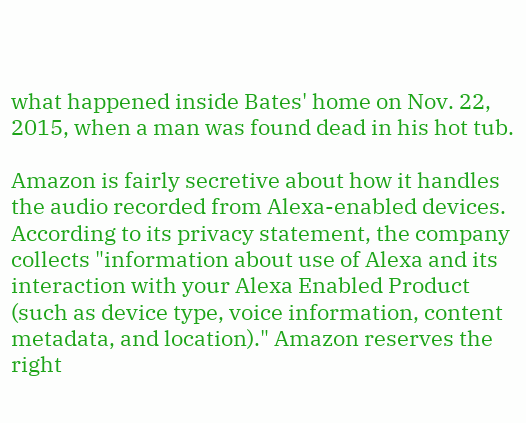what happened inside Bates' home on Nov. 22, 2015, when a man was found dead in his hot tub.

Amazon is fairly secretive about how it handles the audio recorded from Alexa-enabled devices. According to its privacy statement, the company collects "information about use of Alexa and its interaction with your Alexa Enabled Product (such as device type, voice information, content metadata, and location)." Amazon reserves the right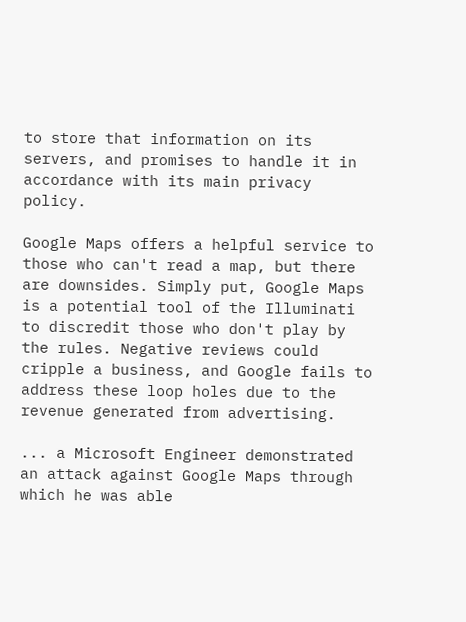to store that information on its servers, and promises to handle it in accordance with its main privacy policy.

Google Maps offers a helpful service to those who can't read a map, but there are downsides. Simply put, Google Maps is a potential tool of the Illuminati to discredit those who don't play by the rules. Negative reviews could cripple a business, and Google fails to address these loop holes due to the revenue generated from advertising.

... a Microsoft Engineer demonstrated an attack against Google Maps through which he was able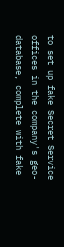to set up fake Secret Service offices in the company's geo-database, complete with fake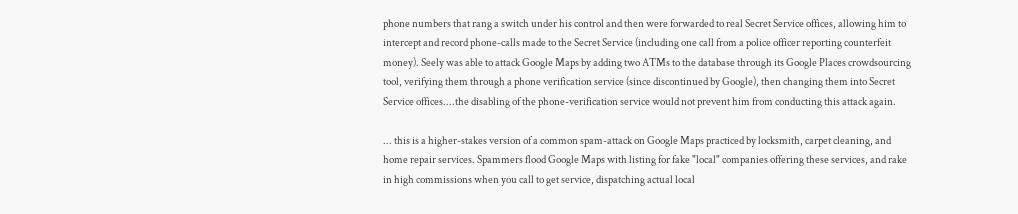phone numbers that rang a switch under his control and then were forwarded to real Secret Service offices, allowing him to intercept and record phone-calls made to the Secret Service (including one call from a police officer reporting counterfeit money). Seely was able to attack Google Maps by adding two ATMs to the database through its Google Places crowdsourcing tool, verifying them through a phone verification service (since discontinued by Google), then changing them into Secret Service offices....the disabling of the phone-verification service would not prevent him from conducting this attack again.

... this is a higher-stakes version of a common spam-attack on Google Maps practiced by locksmith, carpet cleaning, and home repair services. Spammers flood Google Maps with listing for fake "local" companies offering these services, and rake in high commissions when you call to get service, dispatching actual local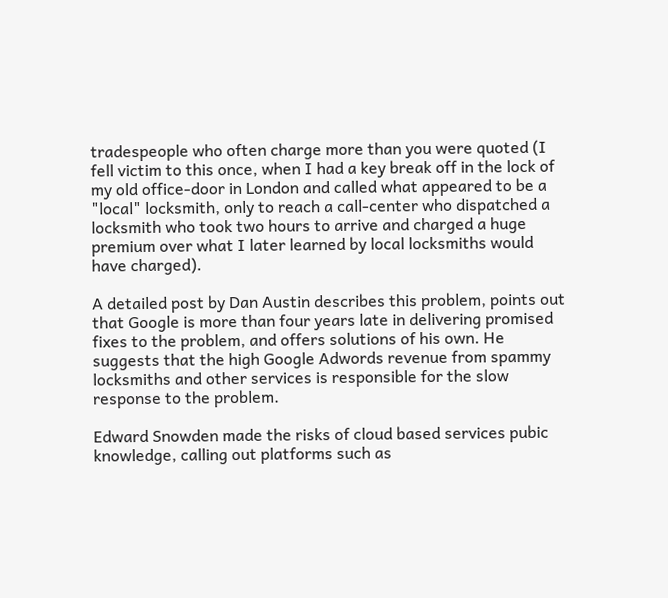tradespeople who often charge more than you were quoted (I fell victim to this once, when I had a key break off in the lock of my old office-door in London and called what appeared to be a "local" locksmith, only to reach a call-center who dispatched a locksmith who took two hours to arrive and charged a huge premium over what I later learned by local locksmiths would have charged).

A detailed post by Dan Austin describes this problem, points out that Google is more than four years late in delivering promised fixes to the problem, and offers solutions of his own. He suggests that the high Google Adwords revenue from spammy locksmiths and other services is responsible for the slow response to the problem.

Edward Snowden made the risks of cloud based services pubic knowledge, calling out platforms such as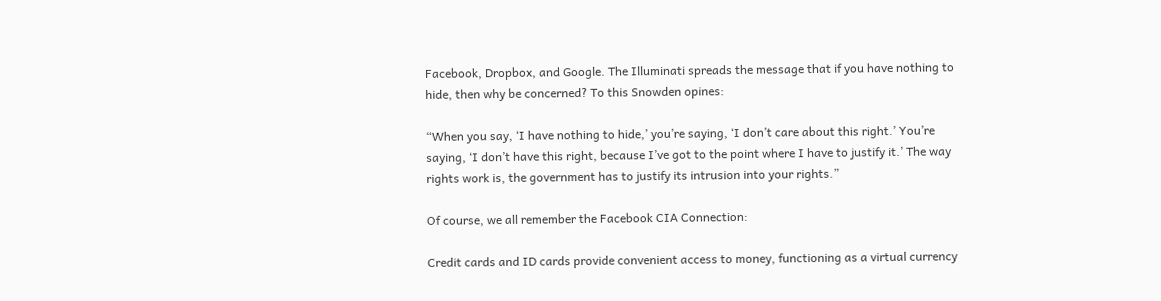Facebook, Dropbox, and Google. The Illuminati spreads the message that if you have nothing to hide, then why be concerned? To this Snowden opines:

“When you say, ‘I have nothing to hide,’ you’re saying, ‘I don’t care about this right.’ You’re saying, ‘I don’t have this right, because I’ve got to the point where I have to justify it.’ The way rights work is, the government has to justify its intrusion into your rights.”

Of course, we all remember the Facebook CIA Connection:

Credit cards and ID cards provide convenient access to money, functioning as a virtual currency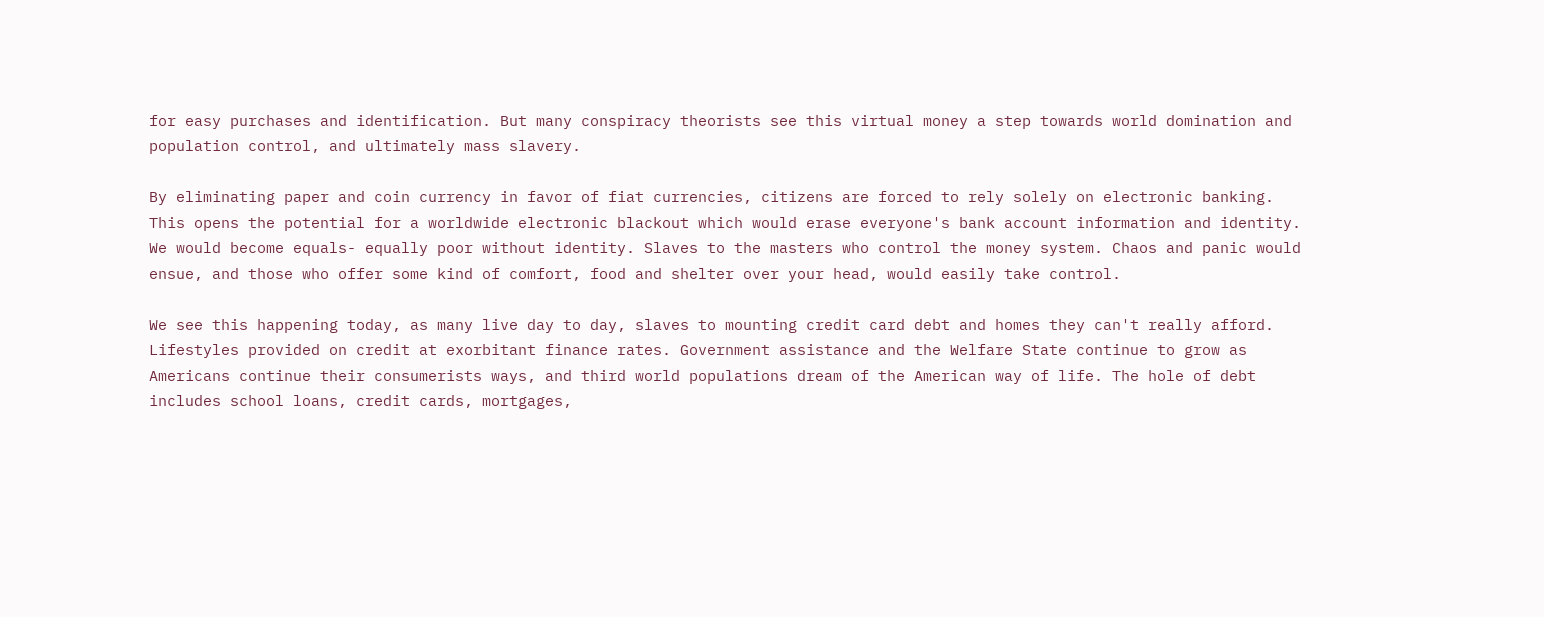for easy purchases and identification. But many conspiracy theorists see this virtual money a step towards world domination and population control, and ultimately mass slavery.

By eliminating paper and coin currency in favor of fiat currencies, citizens are forced to rely solely on electronic banking. This opens the potential for a worldwide electronic blackout which would erase everyone's bank account information and identity. We would become equals- equally poor without identity. Slaves to the masters who control the money system. Chaos and panic would ensue, and those who offer some kind of comfort, food and shelter over your head, would easily take control.

We see this happening today, as many live day to day, slaves to mounting credit card debt and homes they can't really afford. Lifestyles provided on credit at exorbitant finance rates. Government assistance and the Welfare State continue to grow as Americans continue their consumerists ways, and third world populations dream of the American way of life. The hole of debt includes school loans, credit cards, mortgages,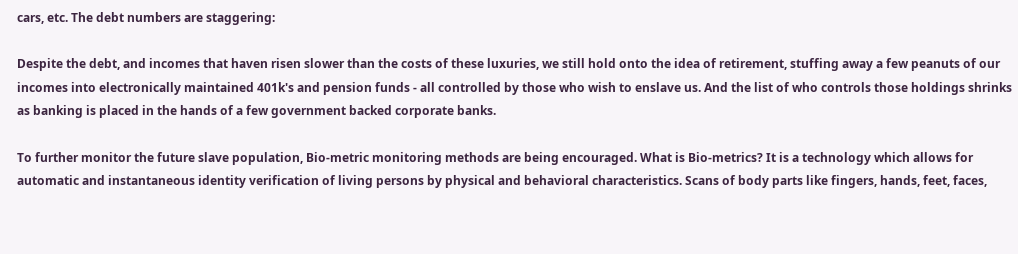cars, etc. The debt numbers are staggering:

Despite the debt, and incomes that haven risen slower than the costs of these luxuries, we still hold onto the idea of retirement, stuffing away a few peanuts of our incomes into electronically maintained 401k's and pension funds - all controlled by those who wish to enslave us. And the list of who controls those holdings shrinks as banking is placed in the hands of a few government backed corporate banks.

To further monitor the future slave population, Bio-metric monitoring methods are being encouraged. What is Bio-metrics? It is a technology which allows for automatic and instantaneous identity verification of living persons by physical and behavioral characteristics. Scans of body parts like fingers, hands, feet, faces,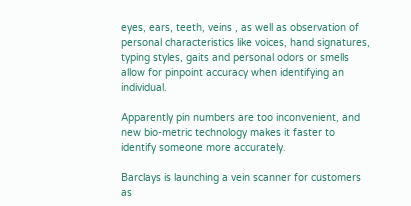eyes, ears, teeth, veins , as well as observation of personal characteristics like voices, hand signatures, typing styles, gaits and personal odors or smells allow for pinpoint accuracy when identifying an individual.

Apparently pin numbers are too inconvenient, and new bio-metric technology makes it faster to identify someone more accurately.

Barclays is launching a vein scanner for customers as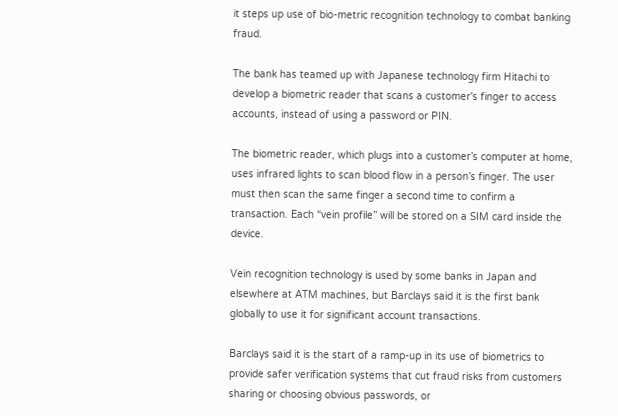it steps up use of bio-metric recognition technology to combat banking fraud.

The bank has teamed up with Japanese technology firm Hitachi to develop a biometric reader that scans a customer's finger to access accounts, instead of using a password or PIN.

The biometric reader, which plugs into a customer’s computer at home, uses infrared lights to scan blood flow in a person’s finger. The user must then scan the same finger a second time to confirm a transaction. Each “vein profile” will be stored on a SIM card inside the device.

Vein recognition technology is used by some banks in Japan and elsewhere at ATM machines, but Barclays said it is the first bank globally to use it for significant account transactions.

Barclays said it is the start of a ramp-up in its use of biometrics to provide safer verification systems that cut fraud risks from customers sharing or choosing obvious passwords, or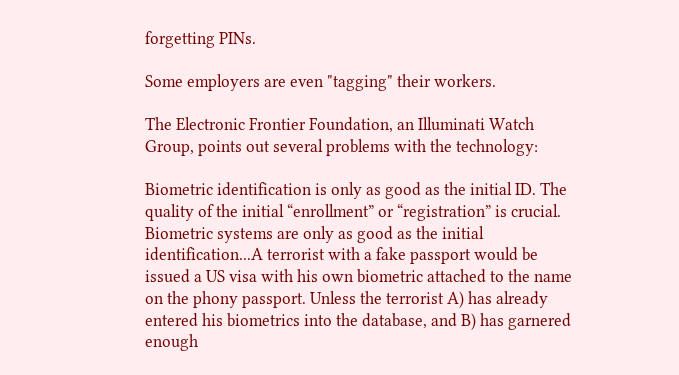forgetting PINs.

Some employers are even "tagging" their workers.

The Electronic Frontier Foundation, an Illuminati Watch Group, points out several problems with the technology:

Biometric identification is only as good as the initial ID. The quality of the initial “enrollment” or “registration” is crucial. Biometric systems are only as good as the initial identification...A terrorist with a fake passport would be issued a US visa with his own biometric attached to the name on the phony passport. Unless the terrorist A) has already entered his biometrics into the database, and B) has garnered enough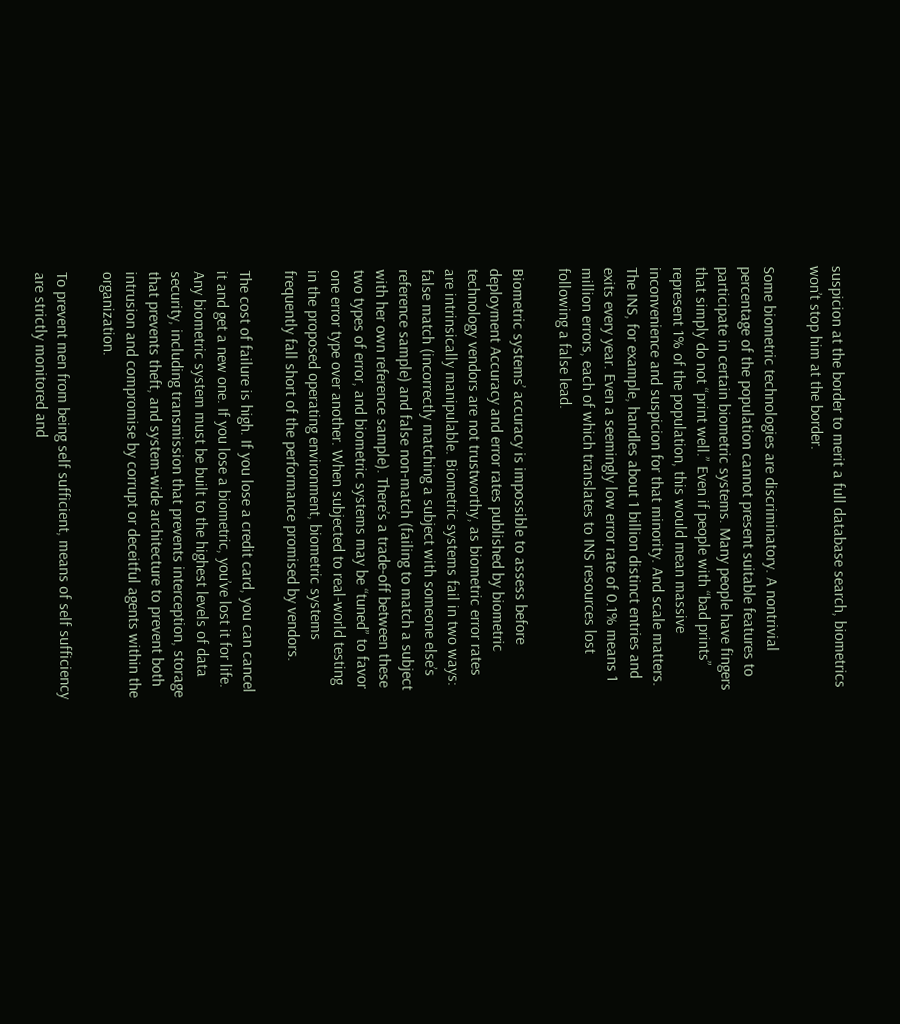suspicion at the border to merit a full database search, biometrics won’t stop him at the border.

Some biometric technologies are discriminatory. A nontrivial percentage of the population cannot present suitable features to participate in certain biometric systems. Many people have fingers that simply do not “print well.” Even if people with “bad prints” represent 1% of the population, this would mean massive inconvenience and suspicion for that minority. And scale matters. The INS, for example, handles about 1 billion distinct entries and exits every year. Even a seemingly low error rate of 0.1% means 1 million errors, each of which translates to INS resources lost following a false lead.

Biometric systems’ accuracy is impossible to assess before deployment Accuracy and error rates published by biometric technology vendors are not trustworthy, as biometric error rates are intrinsically manipulable. Biometric systems fail in two ways: false match (incorrectly matching a subject with someone else’s reference sample) and false non-match (failing to match a subject with her own reference sample). There’s a trade-off between these two types of error, and biometric systems may be “tuned” to favor one error type over another. When subjected to real-world testing in the proposed operating environment, biometric systems frequently fall short of the performance promised by vendors.

The cost of failure is high. If you lose a credit card, you can cancel it and get a new one. If you lose a biometric, you’ve lost it for life. Any biometric system must be built to the highest levels of data security, including transmission that prevents interception, storage that prevents theft, and system-wide architecture to prevent both intrusion and compromise by corrupt or deceitful agents within the organization.

To prevent men from being self sufficient, means of self sufficiency are strictly monitored and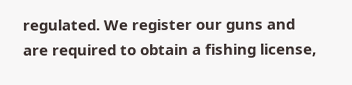regulated. We register our guns and are required to obtain a fishing license,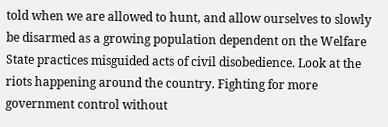told when we are allowed to hunt, and allow ourselves to slowly be disarmed as a growing population dependent on the Welfare State practices misguided acts of civil disobedience. Look at the riots happening around the country. Fighting for more government control without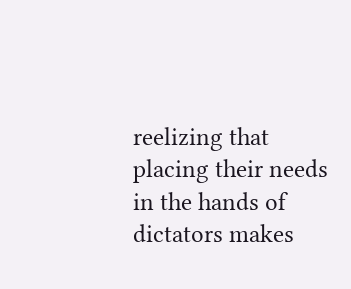reelizing that placing their needs in the hands of dictators makes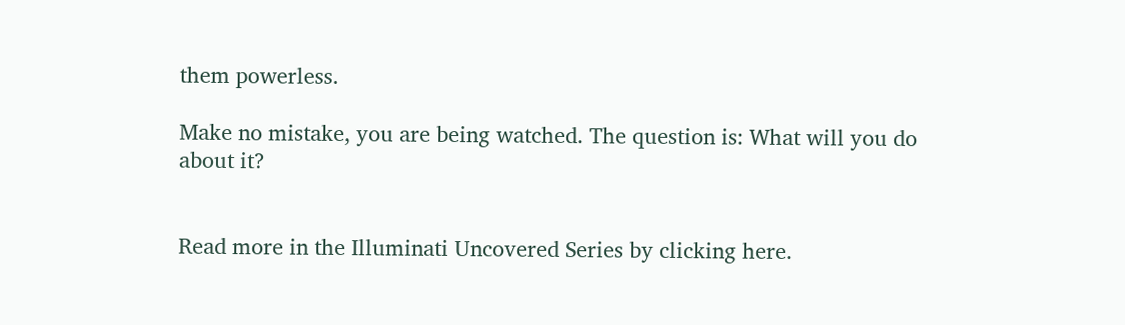them powerless.

Make no mistake, you are being watched. The question is: What will you do about it?


Read more in the Illuminati Uncovered Series by clicking here.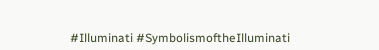#Illuminati #SymbolismoftheIlluminati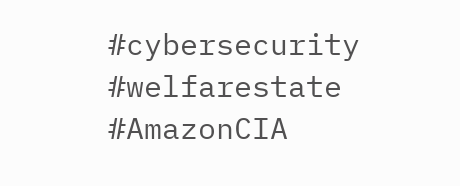#cybersecurity #welfarestate #AmazonCIA